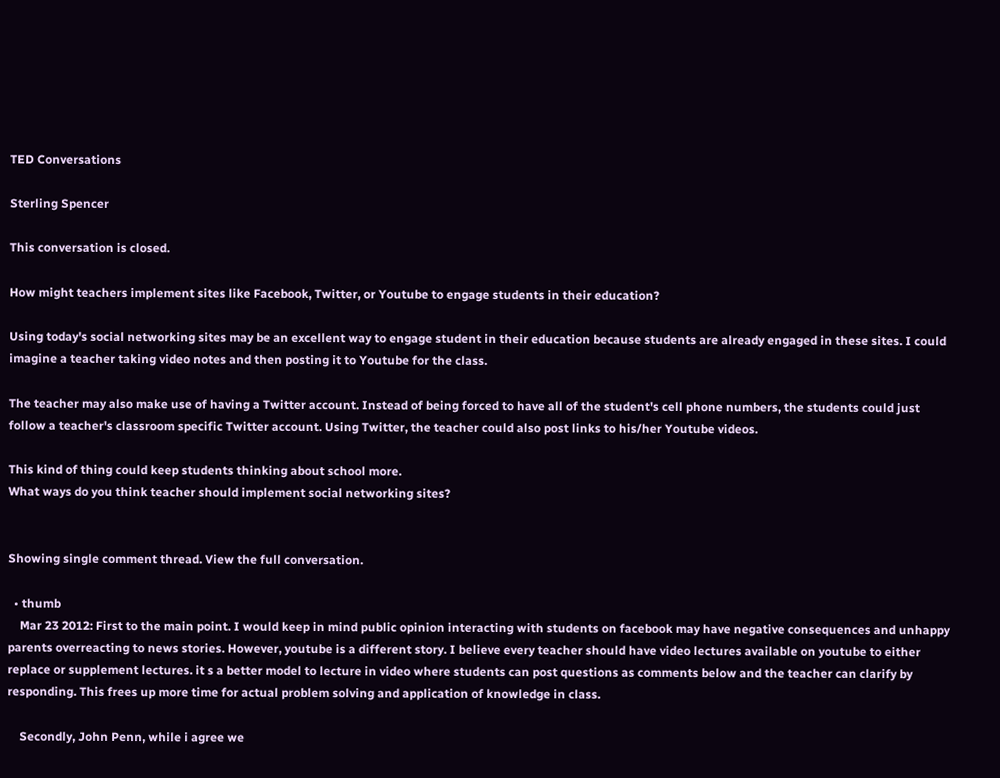TED Conversations

Sterling Spencer

This conversation is closed.

How might teachers implement sites like Facebook, Twitter, or Youtube to engage students in their education?

Using today's social networking sites may be an excellent way to engage student in their education because students are already engaged in these sites. I could imagine a teacher taking video notes and then posting it to Youtube for the class.

The teacher may also make use of having a Twitter account. Instead of being forced to have all of the student's cell phone numbers, the students could just follow a teacher's classroom specific Twitter account. Using Twitter, the teacher could also post links to his/her Youtube videos.

This kind of thing could keep students thinking about school more.
What ways do you think teacher should implement social networking sites?


Showing single comment thread. View the full conversation.

  • thumb
    Mar 23 2012: First to the main point. I would keep in mind public opinion interacting with students on facebook may have negative consequences and unhappy parents overreacting to news stories. However, youtube is a different story. I believe every teacher should have video lectures available on youtube to either replace or supplement lectures. it s a better model to lecture in video where students can post questions as comments below and the teacher can clarify by responding. This frees up more time for actual problem solving and application of knowledge in class.

    Secondly, John Penn, while i agree we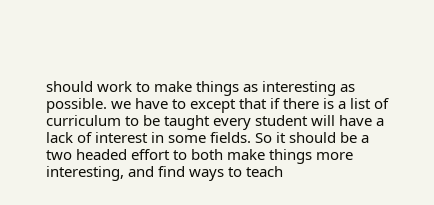should work to make things as interesting as possible. we have to except that if there is a list of curriculum to be taught every student will have a lack of interest in some fields. So it should be a two headed effort to both make things more interesting, and find ways to teach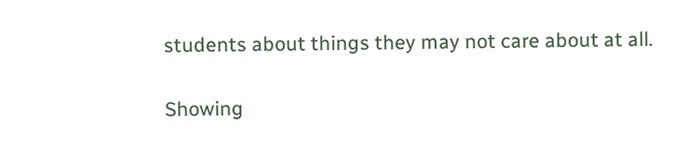students about things they may not care about at all.

Showing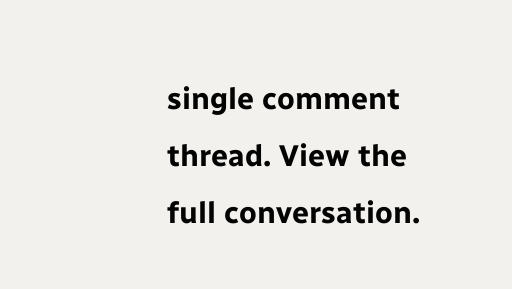single comment thread. View the full conversation.